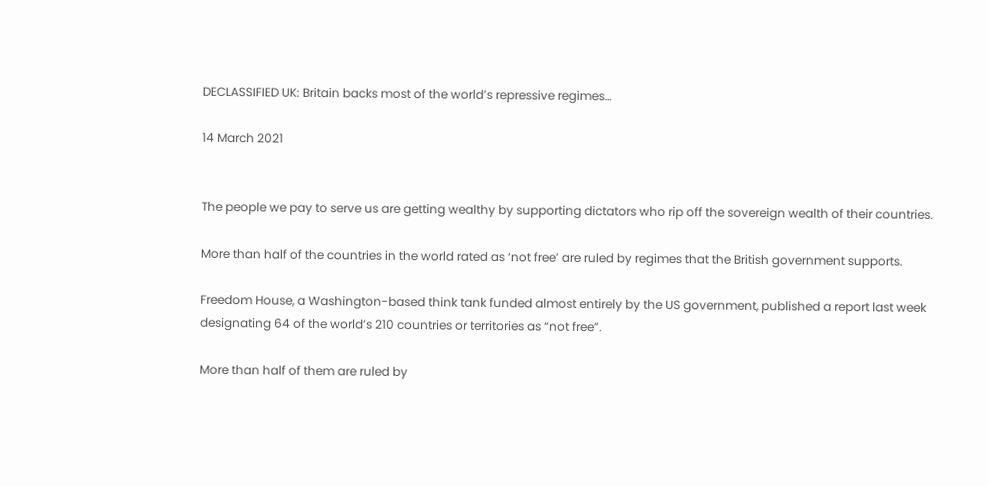DECLASSIFIED UK: Britain backs most of the world’s repressive regimes…

14 March 2021


The people we pay to serve us are getting wealthy by supporting dictators who rip off the sovereign wealth of their countries.

More than half of the countries in the world rated as ‘not free’ are ruled by regimes that the British government supports.

Freedom House, a Washington-based think tank funded almost entirely by the US government, published a report last week designating 64 of the world’s 210 countries or territories as “not free”.

More than half of them are ruled by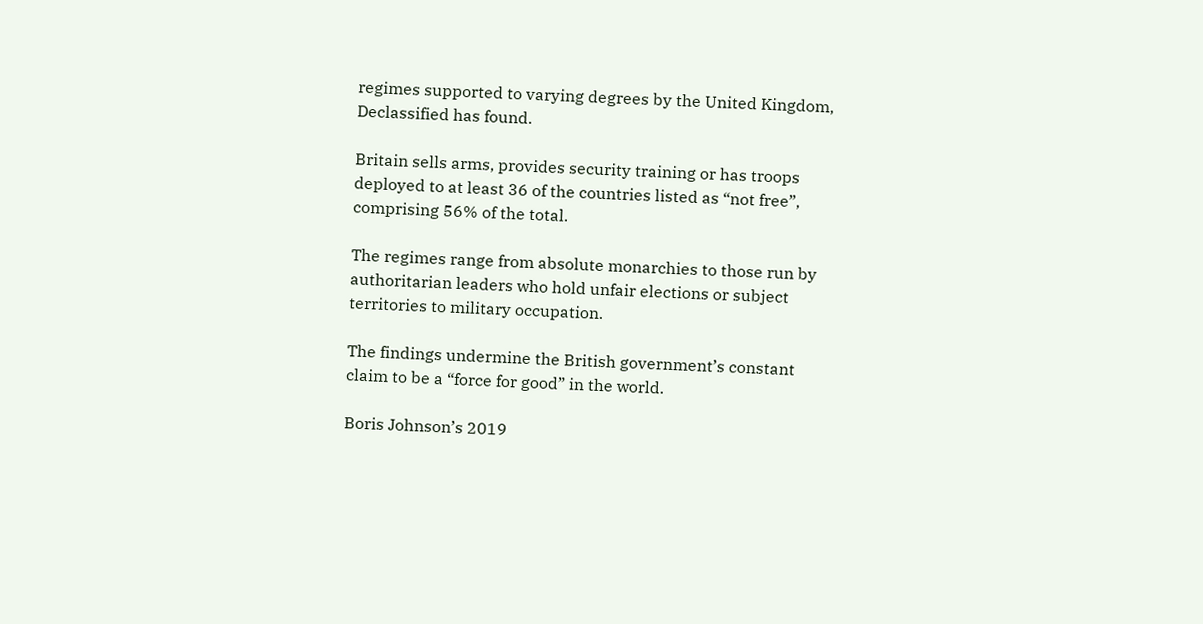regimes supported to varying degrees by the United Kingdom, Declassified has found.

Britain sells arms, provides security training or has troops deployed to at least 36 of the countries listed as “not free”, comprising 56% of the total.

The regimes range from absolute monarchies to those run by authoritarian leaders who hold unfair elections or subject territories to military occupation.

The findings undermine the British government’s constant claim to be a “force for good” in the world.

Boris Johnson’s 2019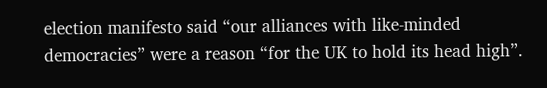election manifesto said “our alliances with like-minded democracies” were a reason “for the UK to hold its head high”.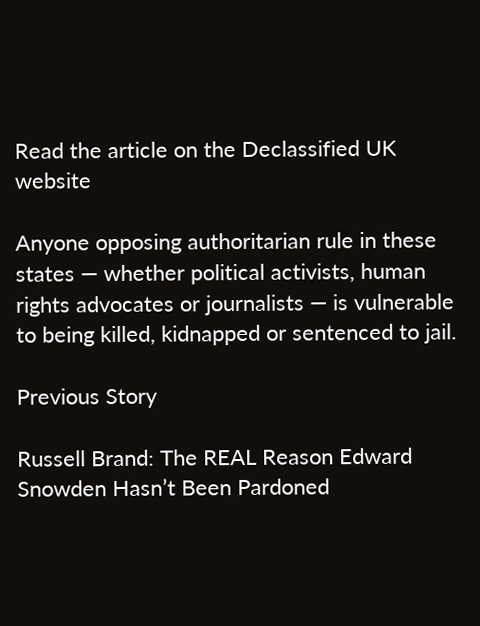Read the article on the Declassified UK website

Anyone opposing authoritarian rule in these states — whether political activists, human rights advocates or journalists — is vulnerable to being killed, kidnapped or sentenced to jail.

Previous Story

Russell Brand: The REAL Reason Edward Snowden Hasn’t Been Pardoned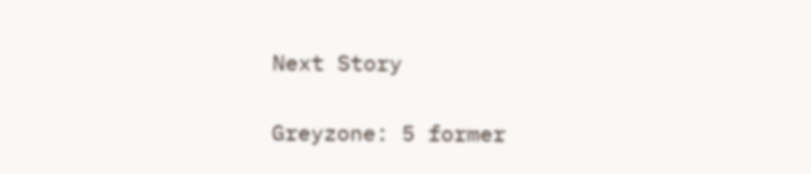Next Story

Greyzone: 5 former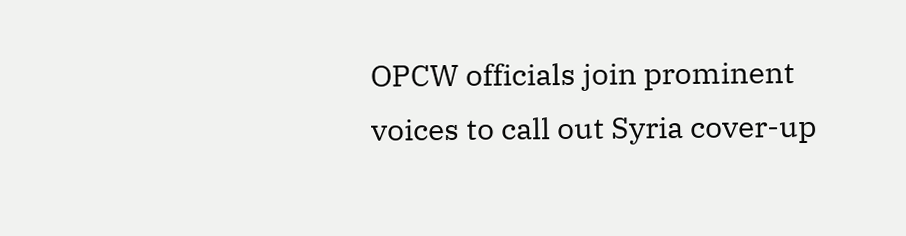OPCW officials join prominent voices to call out Syria cover-up